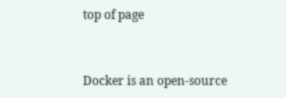top of page


Docker is an open-source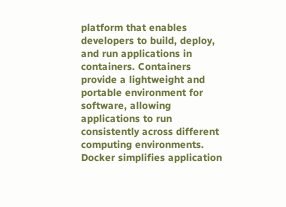platform that enables developers to build, deploy, and run applications in containers. Containers provide a lightweight and portable environment for software, allowing applications to run consistently across different computing environments. Docker simplifies application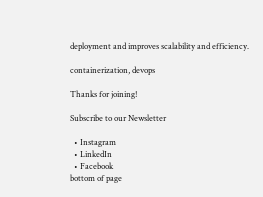deployment and improves scalability and efficiency.

containerization, devops

Thanks for joining!

Subscribe to our Newsletter

  • Instagram
  • LinkedIn
  • Facebook
bottom of page